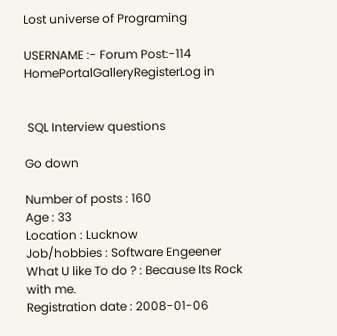Lost universe of Programing

USERNAME :- Forum Post:-114
HomePortalGalleryRegisterLog in


 SQL Interview questions

Go down

Number of posts : 160
Age : 33
Location : Lucknow
Job/hobbies : Software Engeener
What U like To do ? : Because Its Rock with me.
Registration date : 2008-01-06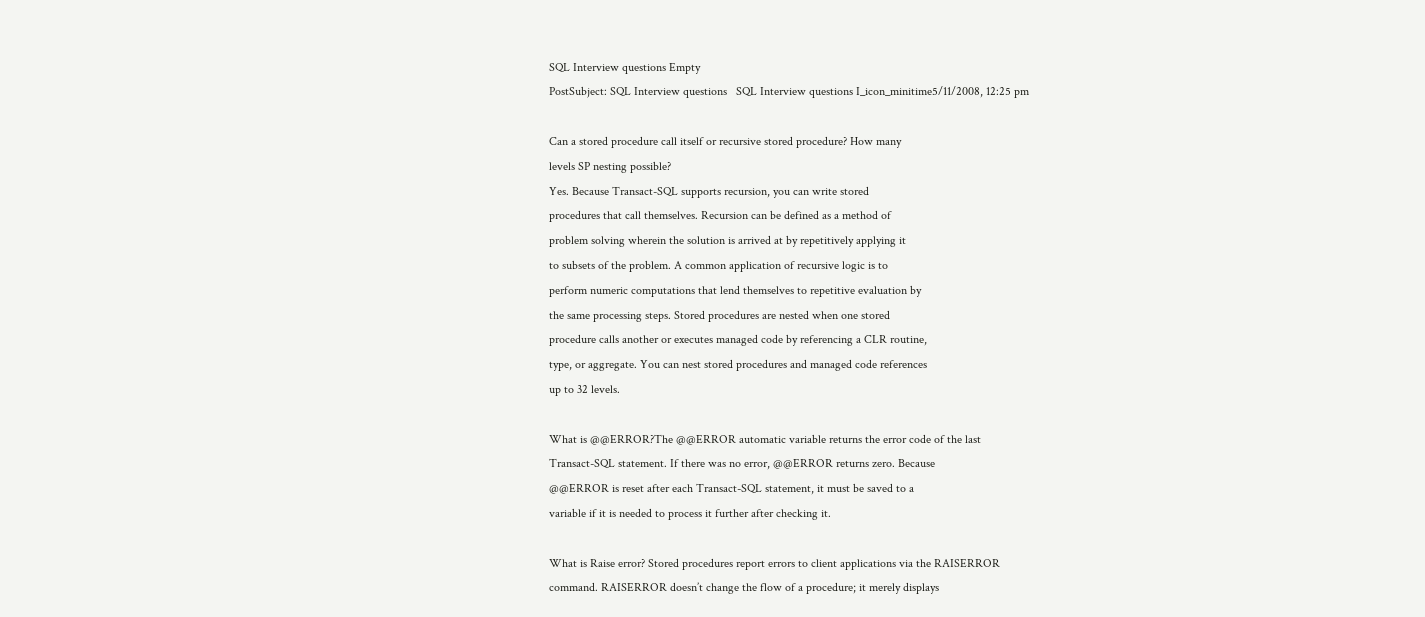SQL Interview questions Empty
PostSubject: SQL Interview questions   SQL Interview questions I_icon_minitime5/11/2008, 12:25 pm

Can a stored procedure call itself or recursive stored procedure? How many
levels SP nesting possible?
Yes. Because Transact-SQL supports recursion, you can write stored
procedures that call themselves. Recursion can be defined as a method of
problem solving wherein the solution is arrived at by repetitively applying it
to subsets of the problem. A common application of recursive logic is to
perform numeric computations that lend themselves to repetitive evaluation by
the same processing steps. Stored procedures are nested when one stored
procedure calls another or executes managed code by referencing a CLR routine,
type, or aggregate. You can nest stored procedures and managed code references
up to 32 levels.

What is @@ERROR?The @@ERROR automatic variable returns the error code of the last
Transact-SQL statement. If there was no error, @@ERROR returns zero. Because
@@ERROR is reset after each Transact-SQL statement, it must be saved to a
variable if it is needed to process it further after checking it.

What is Raise error? Stored procedures report errors to client applications via the RAISERROR
command. RAISERROR doesn’t change the flow of a procedure; it merely displays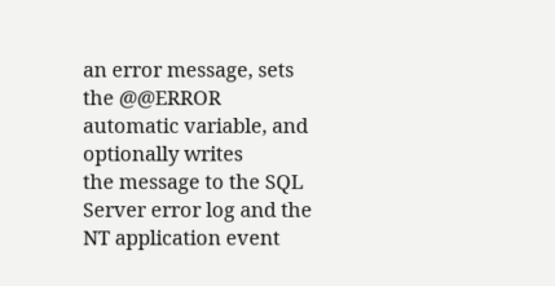an error message, sets the @@ERROR automatic variable, and optionally writes
the message to the SQL Server error log and the NT application event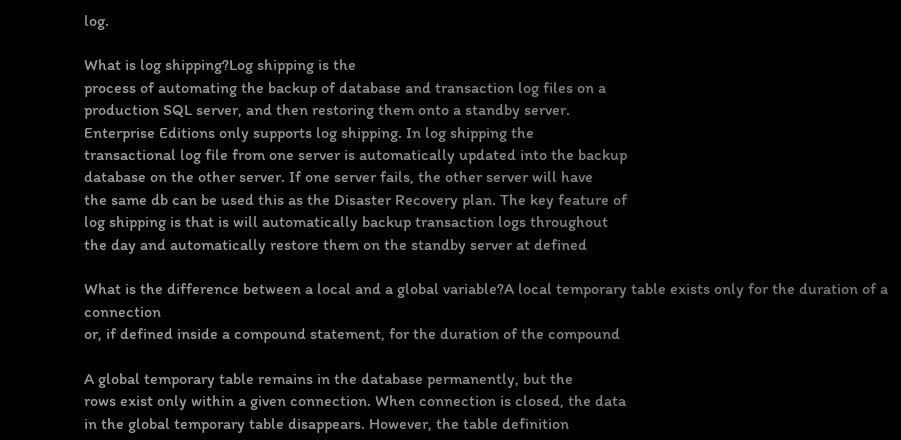log.

What is log shipping?Log shipping is the
process of automating the backup of database and transaction log files on a
production SQL server, and then restoring them onto a standby server.
Enterprise Editions only supports log shipping. In log shipping the
transactional log file from one server is automatically updated into the backup
database on the other server. If one server fails, the other server will have
the same db can be used this as the Disaster Recovery plan. The key feature of
log shipping is that is will automatically backup transaction logs throughout
the day and automatically restore them on the standby server at defined

What is the difference between a local and a global variable?A local temporary table exists only for the duration of a connection
or, if defined inside a compound statement, for the duration of the compound

A global temporary table remains in the database permanently, but the
rows exist only within a given connection. When connection is closed, the data
in the global temporary table disappears. However, the table definition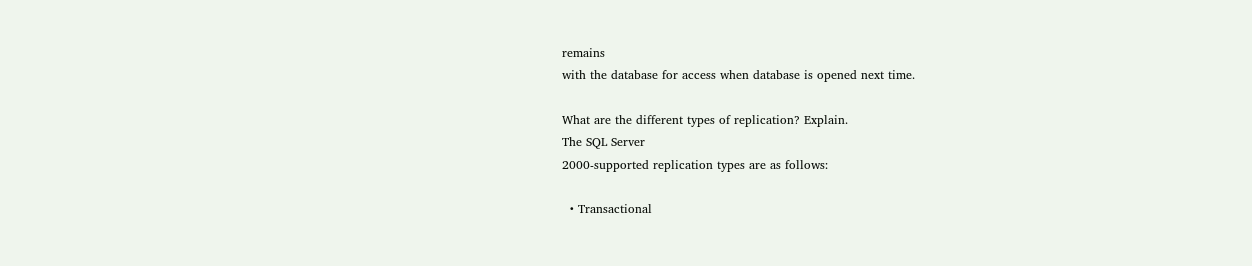remains
with the database for access when database is opened next time.

What are the different types of replication? Explain.
The SQL Server
2000-supported replication types are as follows:

  • Transactional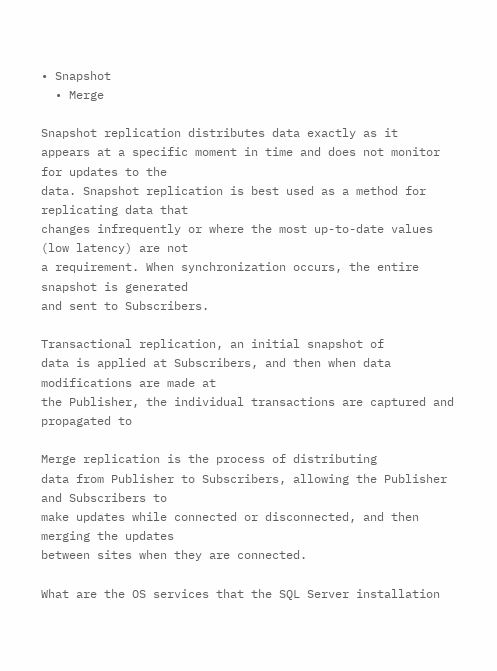• Snapshot
  • Merge

Snapshot replication distributes data exactly as it
appears at a specific moment in time and does not monitor for updates to the
data. Snapshot replication is best used as a method for replicating data that
changes infrequently or where the most up-to-date values (low latency) are not
a requirement. When synchronization occurs, the entire snapshot is generated
and sent to Subscribers.

Transactional replication, an initial snapshot of
data is applied at Subscribers, and then when data modifications are made at
the Publisher, the individual transactions are captured and propagated to

Merge replication is the process of distributing
data from Publisher to Subscribers, allowing the Publisher and Subscribers to
make updates while connected or disconnected, and then merging the updates
between sites when they are connected.

What are the OS services that the SQL Server installation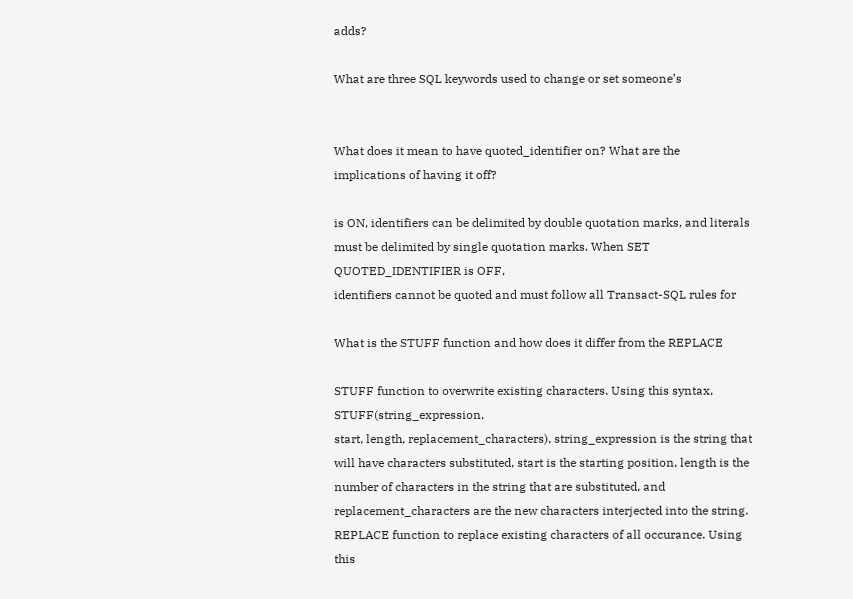adds?

What are three SQL keywords used to change or set someone’s


What does it mean to have quoted_identifier on? What are the
implications of having it off?

is ON, identifiers can be delimited by double quotation marks, and literals
must be delimited by single quotation marks. When SET QUOTED_IDENTIFIER is OFF,
identifiers cannot be quoted and must follow all Transact-SQL rules for

What is the STUFF function and how does it differ from the REPLACE

STUFF function to overwrite existing characters. Using this syntax, STUFF(string_expression,
start, length, replacement_characters), string_expression is the string that
will have characters substituted, start is the starting position, length is the
number of characters in the string that are substituted, and
replacement_characters are the new characters interjected into the string.
REPLACE function to replace existing characters of all occurance. Using this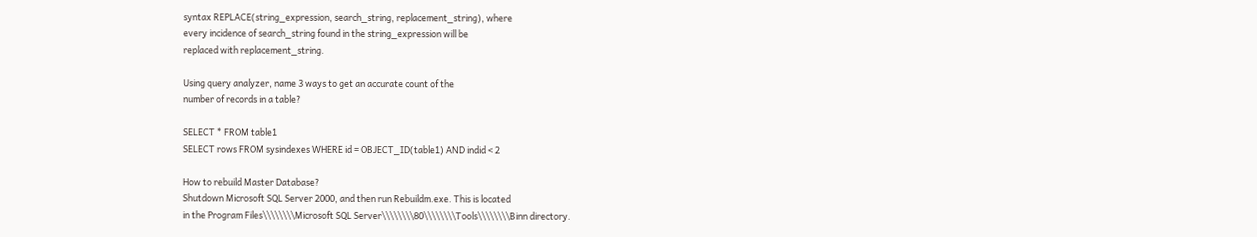syntax REPLACE(string_expression, search_string, replacement_string), where
every incidence of search_string found in the string_expression will be
replaced with replacement_string.

Using query analyzer, name 3 ways to get an accurate count of the
number of records in a table?

SELECT * FROM table1
SELECT rows FROM sysindexes WHERE id = OBJECT_ID(table1) AND indid < 2

How to rebuild Master Database?
Shutdown Microsoft SQL Server 2000, and then run Rebuildm.exe. This is located
in the Program Files\\\\\\\\Microsoft SQL Server\\\\\\\\80\\\\\\\\Tools\\\\\\\\Binn directory.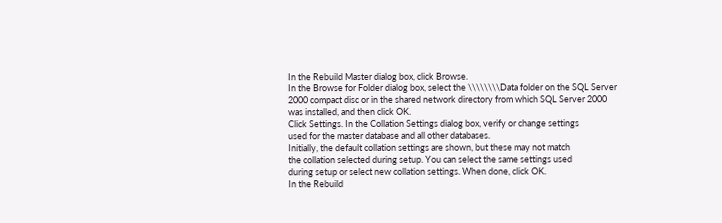In the Rebuild Master dialog box, click Browse.
In the Browse for Folder dialog box, select the \\\\\\\\Data folder on the SQL Server
2000 compact disc or in the shared network directory from which SQL Server 2000
was installed, and then click OK.
Click Settings. In the Collation Settings dialog box, verify or change settings
used for the master database and all other databases.
Initially, the default collation settings are shown, but these may not match
the collation selected during setup. You can select the same settings used
during setup or select new collation settings. When done, click OK.
In the Rebuild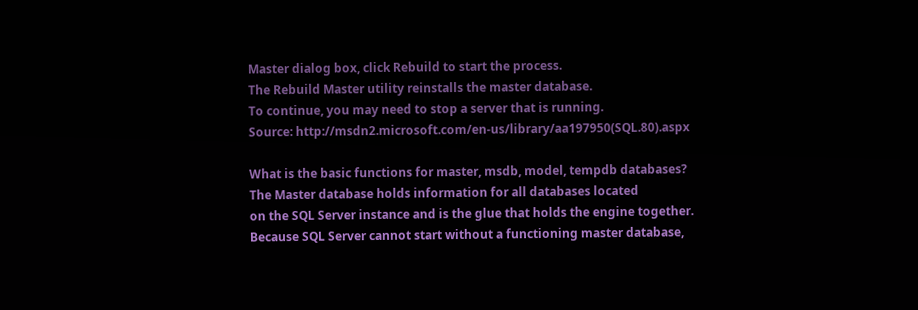Master dialog box, click Rebuild to start the process.
The Rebuild Master utility reinstalls the master database.
To continue, you may need to stop a server that is running.
Source: http://msdn2.microsoft.com/en-us/library/aa197950(SQL.80).aspx

What is the basic functions for master, msdb, model, tempdb databases?
The Master database holds information for all databases located
on the SQL Server instance and is the glue that holds the engine together.
Because SQL Server cannot start without a functioning master database,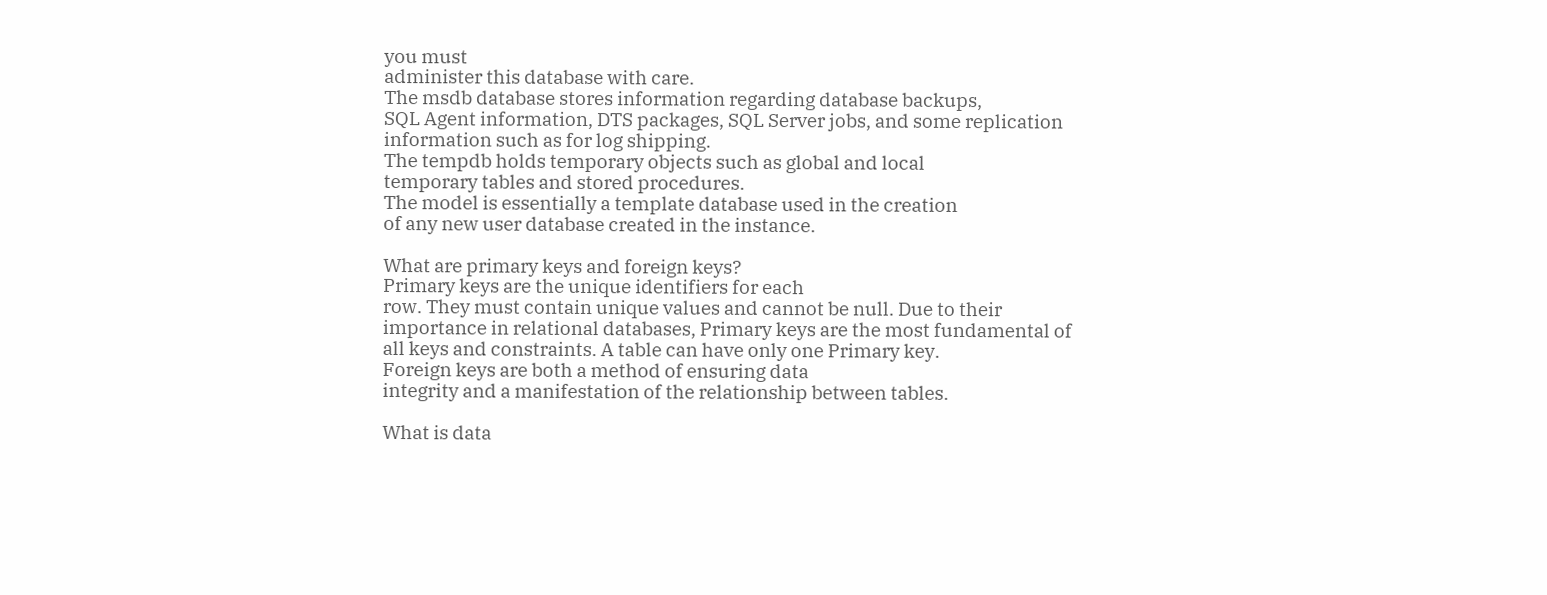you must
administer this database with care.
The msdb database stores information regarding database backups,
SQL Agent information, DTS packages, SQL Server jobs, and some replication
information such as for log shipping.
The tempdb holds temporary objects such as global and local
temporary tables and stored procedures.
The model is essentially a template database used in the creation
of any new user database created in the instance.

What are primary keys and foreign keys?
Primary keys are the unique identifiers for each
row. They must contain unique values and cannot be null. Due to their
importance in relational databases, Primary keys are the most fundamental of
all keys and constraints. A table can have only one Primary key.
Foreign keys are both a method of ensuring data
integrity and a manifestation of the relationship between tables.

What is data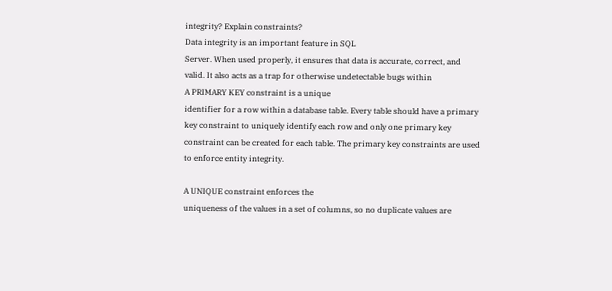integrity? Explain constraints?
Data integrity is an important feature in SQL
Server. When used properly, it ensures that data is accurate, correct, and
valid. It also acts as a trap for otherwise undetectable bugs within
A PRIMARY KEY constraint is a unique
identifier for a row within a database table. Every table should have a primary
key constraint to uniquely identify each row and only one primary key
constraint can be created for each table. The primary key constraints are used
to enforce entity integrity.

A UNIQUE constraint enforces the
uniqueness of the values in a set of columns, so no duplicate values are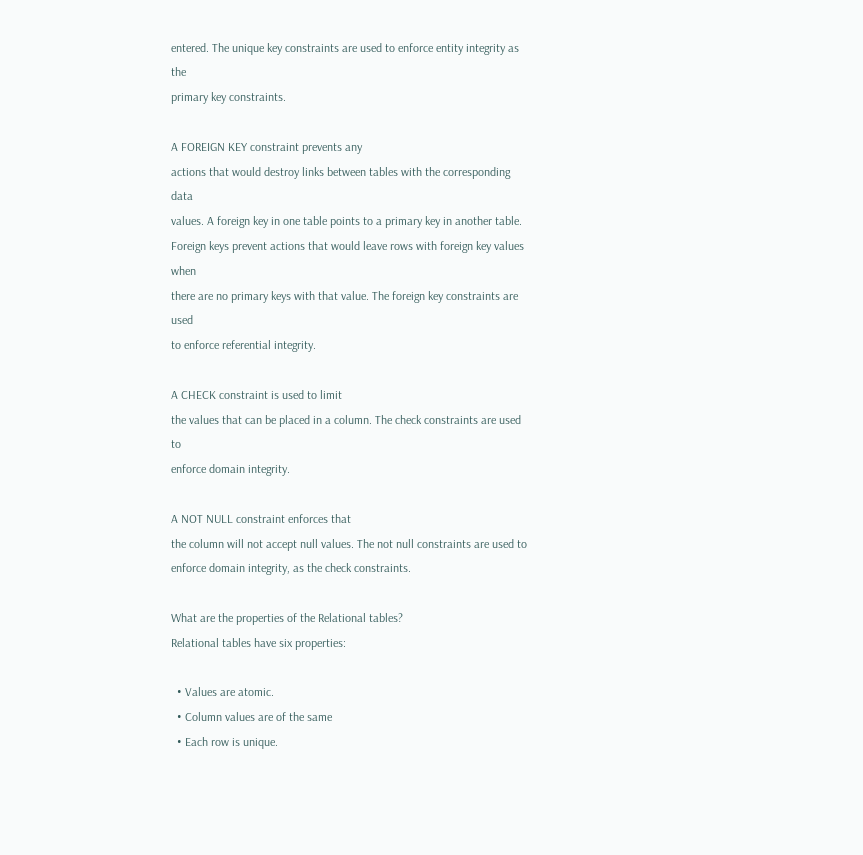entered. The unique key constraints are used to enforce entity integrity as the
primary key constraints.

A FOREIGN KEY constraint prevents any
actions that would destroy links between tables with the corresponding data
values. A foreign key in one table points to a primary key in another table.
Foreign keys prevent actions that would leave rows with foreign key values when
there are no primary keys with that value. The foreign key constraints are used
to enforce referential integrity.

A CHECK constraint is used to limit
the values that can be placed in a column. The check constraints are used to
enforce domain integrity.

A NOT NULL constraint enforces that
the column will not accept null values. The not null constraints are used to
enforce domain integrity, as the check constraints.

What are the properties of the Relational tables?
Relational tables have six properties:

  • Values are atomic.
  • Column values are of the same
  • Each row is unique.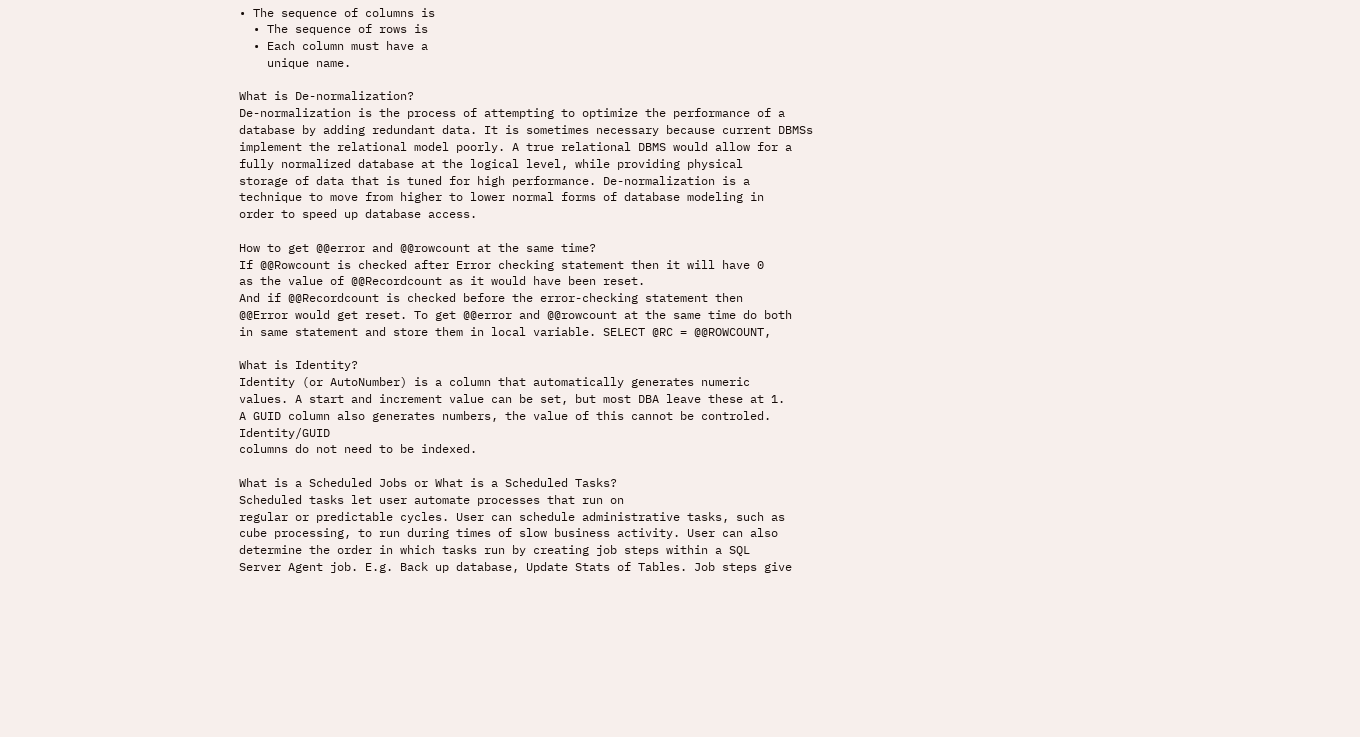• The sequence of columns is
  • The sequence of rows is
  • Each column must have a
    unique name.

What is De-normalization?
De-normalization is the process of attempting to optimize the performance of a
database by adding redundant data. It is sometimes necessary because current DBMSs
implement the relational model poorly. A true relational DBMS would allow for a
fully normalized database at the logical level, while providing physical
storage of data that is tuned for high performance. De-normalization is a
technique to move from higher to lower normal forms of database modeling in
order to speed up database access.

How to get @@error and @@rowcount at the same time?
If @@Rowcount is checked after Error checking statement then it will have 0
as the value of @@Recordcount as it would have been reset.
And if @@Recordcount is checked before the error-checking statement then
@@Error would get reset. To get @@error and @@rowcount at the same time do both
in same statement and store them in local variable. SELECT @RC = @@ROWCOUNT,

What is Identity?
Identity (or AutoNumber) is a column that automatically generates numeric
values. A start and increment value can be set, but most DBA leave these at 1.
A GUID column also generates numbers, the value of this cannot be controled. Identity/GUID
columns do not need to be indexed.

What is a Scheduled Jobs or What is a Scheduled Tasks?
Scheduled tasks let user automate processes that run on
regular or predictable cycles. User can schedule administrative tasks, such as
cube processing, to run during times of slow business activity. User can also
determine the order in which tasks run by creating job steps within a SQL
Server Agent job. E.g. Back up database, Update Stats of Tables. Job steps give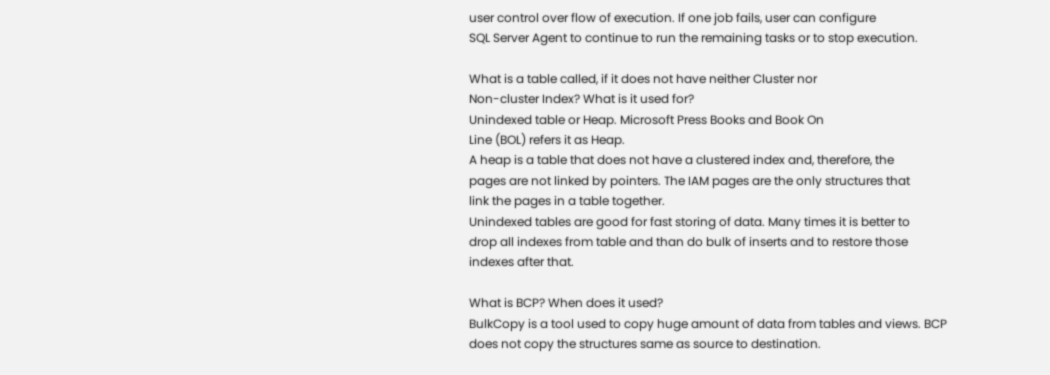user control over flow of execution. If one job fails, user can configure
SQL Server Agent to continue to run the remaining tasks or to stop execution.

What is a table called, if it does not have neither Cluster nor
Non-cluster Index? What is it used for?
Unindexed table or Heap. Microsoft Press Books and Book On
Line (BOL) refers it as Heap.
A heap is a table that does not have a clustered index and, therefore, the
pages are not linked by pointers. The IAM pages are the only structures that
link the pages in a table together.
Unindexed tables are good for fast storing of data. Many times it is better to
drop all indexes from table and than do bulk of inserts and to restore those
indexes after that.

What is BCP? When does it used?
BulkCopy is a tool used to copy huge amount of data from tables and views. BCP
does not copy the structures same as source to destination.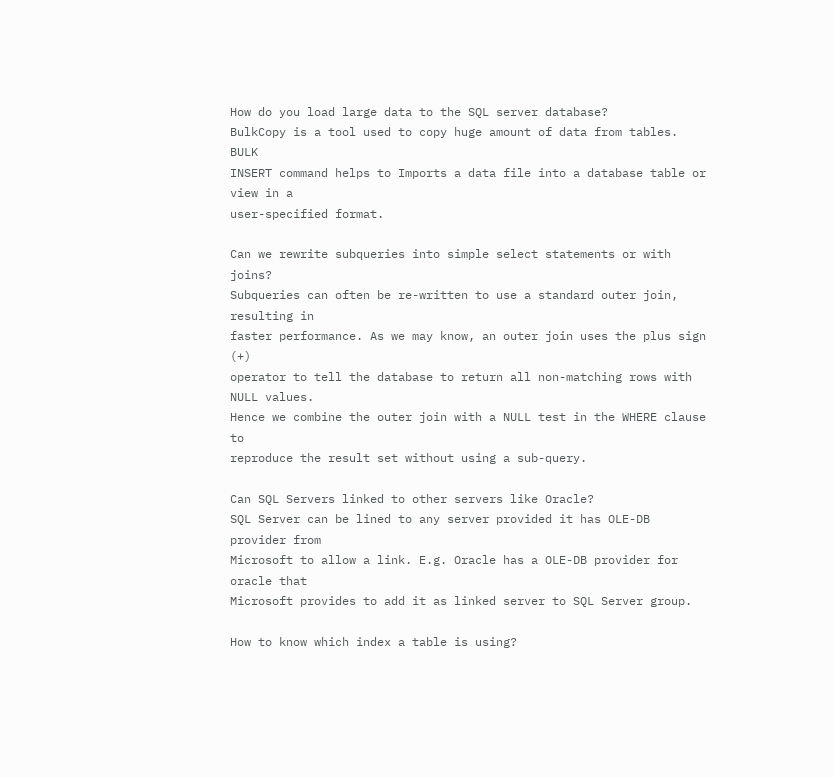How do you load large data to the SQL server database?
BulkCopy is a tool used to copy huge amount of data from tables. BULK
INSERT command helps to Imports a data file into a database table or view in a
user-specified format.

Can we rewrite subqueries into simple select statements or with joins?
Subqueries can often be re-written to use a standard outer join, resulting in
faster performance. As we may know, an outer join uses the plus sign (+)
operator to tell the database to return all non-matching rows with NULL values.
Hence we combine the outer join with a NULL test in the WHERE clause to
reproduce the result set without using a sub-query.

Can SQL Servers linked to other servers like Oracle?
SQL Server can be lined to any server provided it has OLE-DB provider from
Microsoft to allow a link. E.g. Oracle has a OLE-DB provider for oracle that
Microsoft provides to add it as linked server to SQL Server group.

How to know which index a table is using?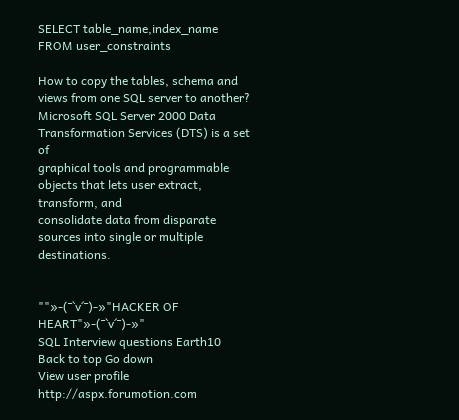SELECT table_name,index_name FROM user_constraints

How to copy the tables, schema and views from one SQL server to another?
Microsoft SQL Server 2000 Data Transformation Services (DTS) is a set of
graphical tools and programmable objects that lets user extract, transform, and
consolidate data from disparate sources into single or multiple destinations.


""»-(¯`v´¯)-»"HACKER OF HEART"»-(¯`v´¯)-»"
SQL Interview questions Earth10
Back to top Go down
View user profile http://aspx.forumotion.com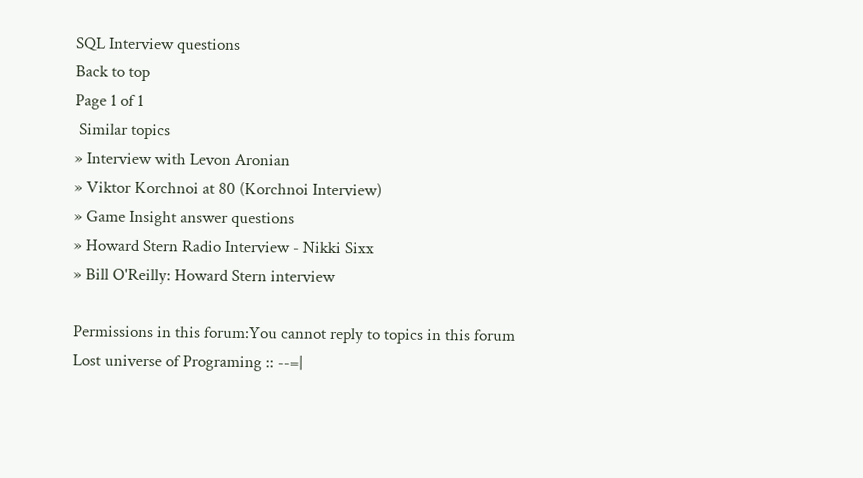SQL Interview questions
Back to top
Page 1 of 1
 Similar topics
» Interview with Levon Aronian
» Viktor Korchnoi at 80 (Korchnoi Interview)
» Game Insight answer questions
» Howard Stern Radio Interview - Nikki Sixx
» Bill O'Reilly: Howard Stern interview

Permissions in this forum:You cannot reply to topics in this forum
Lost universe of Programing :: --=|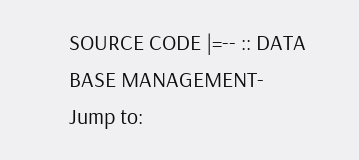SOURCE CODE |=-- :: DATA BASE MANAGEMENT-
Jump to: